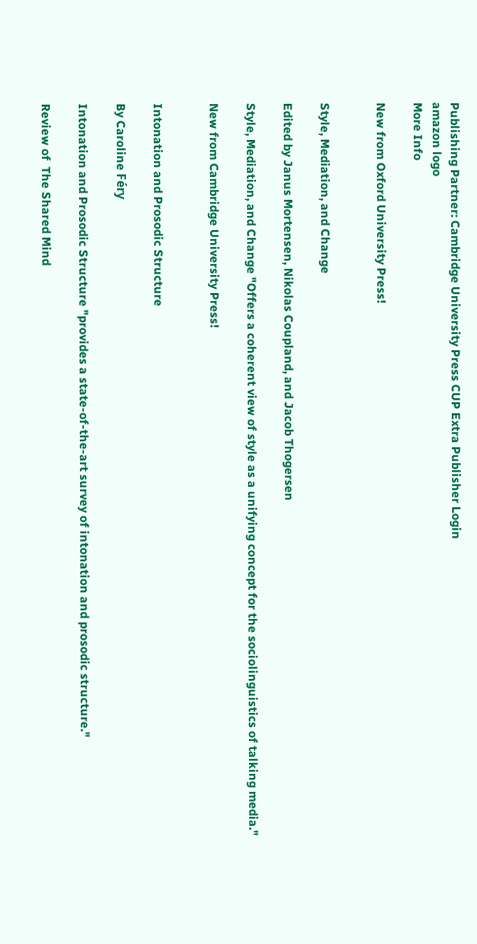Publishing Partner: Cambridge University Press CUP Extra Publisher Login
amazon logo
More Info

New from Oxford University Press!


Style, Mediation, and Change

Edited by Janus Mortensen, Nikolas Coupland, and Jacob Thogersen

Style, Mediation, and Change "Offers a coherent view of style as a unifying concept for the sociolinguistics of talking media."

New from Cambridge University Press!


Intonation and Prosodic Structure

By Caroline Féry

Intonation and Prosodic Structure "provides a state-of-the-art survey of intonation and prosodic structure."

Review of  The Shared Mind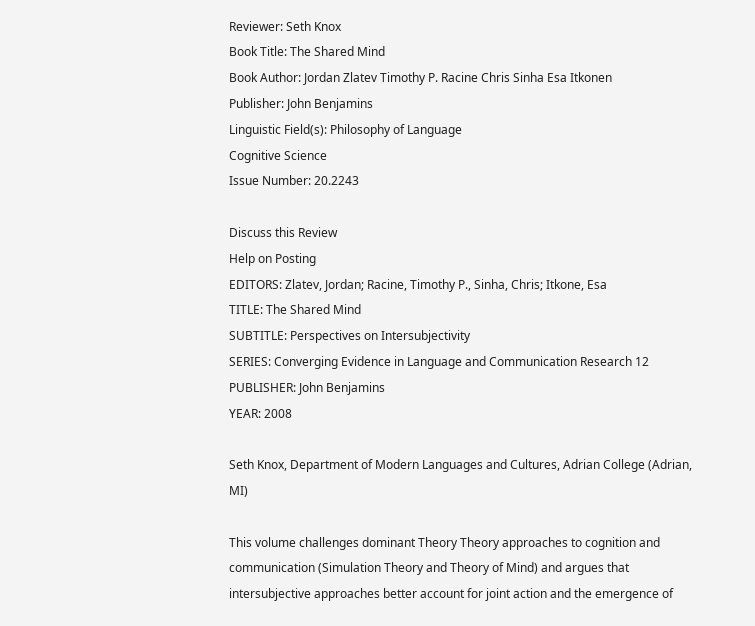Reviewer: Seth Knox
Book Title: The Shared Mind
Book Author: Jordan Zlatev Timothy P. Racine Chris Sinha Esa Itkonen
Publisher: John Benjamins
Linguistic Field(s): Philosophy of Language
Cognitive Science
Issue Number: 20.2243

Discuss this Review
Help on Posting
EDITORS: Zlatev, Jordan; Racine, Timothy P., Sinha, Chris; Itkone, Esa
TITLE: The Shared Mind
SUBTITLE: Perspectives on Intersubjectivity
SERIES: Converging Evidence in Language and Communication Research 12
PUBLISHER: John Benjamins
YEAR: 2008

Seth Knox, Department of Modern Languages and Cultures, Adrian College (Adrian, MI)

This volume challenges dominant Theory Theory approaches to cognition and
communication (Simulation Theory and Theory of Mind) and argues that
intersubjective approaches better account for joint action and the emergence of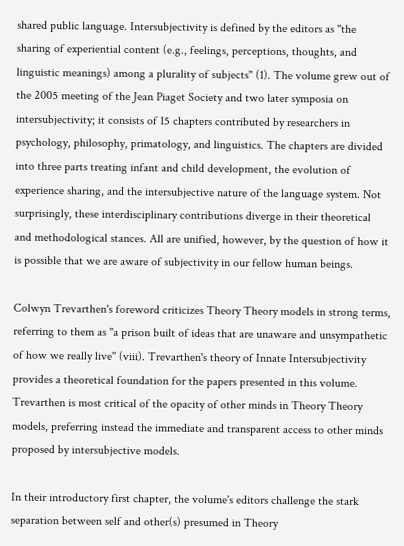shared public language. Intersubjectivity is defined by the editors as ''the
sharing of experiential content (e.g., feelings, perceptions, thoughts, and
linguistic meanings) among a plurality of subjects'' (1). The volume grew out of
the 2005 meeting of the Jean Piaget Society and two later symposia on
intersubjectivity; it consists of 15 chapters contributed by researchers in
psychology, philosophy, primatology, and linguistics. The chapters are divided
into three parts treating infant and child development, the evolution of
experience sharing, and the intersubjective nature of the language system. Not
surprisingly, these interdisciplinary contributions diverge in their theoretical
and methodological stances. All are unified, however, by the question of how it
is possible that we are aware of subjectivity in our fellow human beings.

Colwyn Trevarthen's foreword criticizes Theory Theory models in strong terms,
referring to them as ''a prison built of ideas that are unaware and unsympathetic
of how we really live'' (viii). Trevarthen's theory of Innate Intersubjectivity
provides a theoretical foundation for the papers presented in this volume.
Trevarthen is most critical of the opacity of other minds in Theory Theory
models, preferring instead the immediate and transparent access to other minds
proposed by intersubjective models.

In their introductory first chapter, the volume's editors challenge the stark
separation between self and other(s) presumed in Theory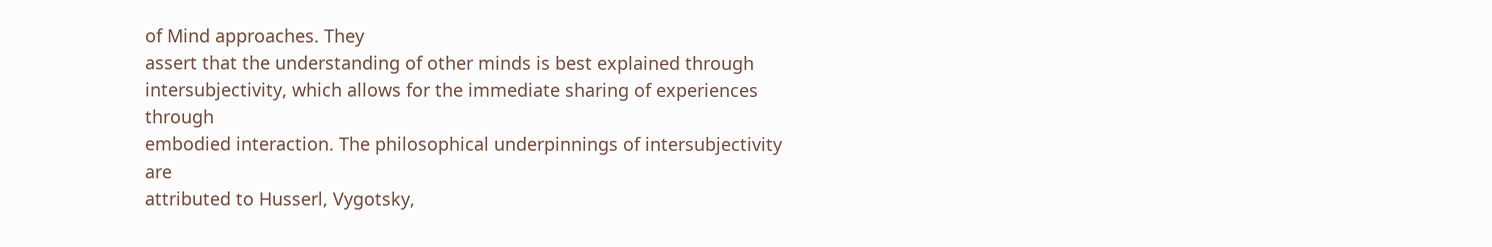of Mind approaches. They
assert that the understanding of other minds is best explained through
intersubjectivity, which allows for the immediate sharing of experiences through
embodied interaction. The philosophical underpinnings of intersubjectivity are
attributed to Husserl, Vygotsky,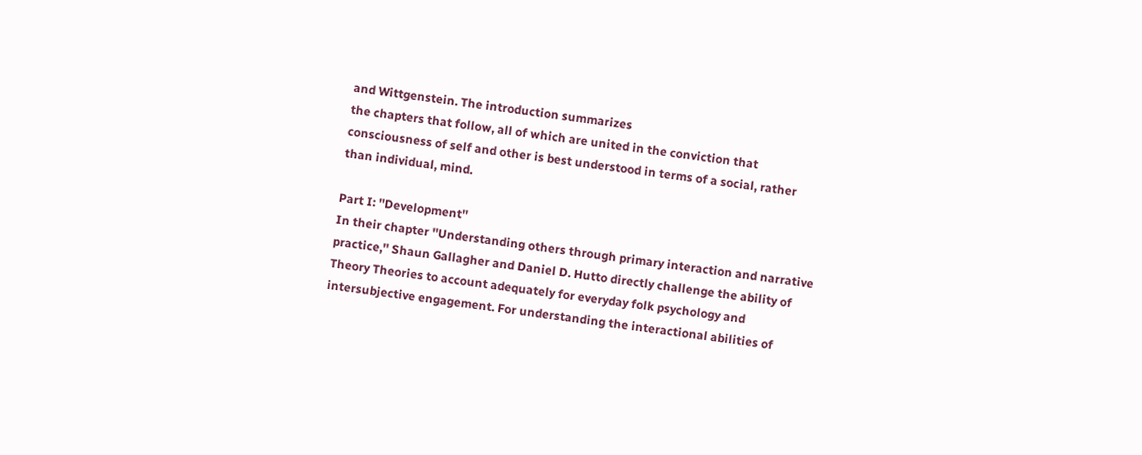and Wittgenstein. The introduction summarizes
the chapters that follow, all of which are united in the conviction that
consciousness of self and other is best understood in terms of a social, rather
than individual, mind.

Part I: ''Development''
In their chapter ''Understanding others through primary interaction and narrative
practice,'' Shaun Gallagher and Daniel D. Hutto directly challenge the ability of
Theory Theories to account adequately for everyday folk psychology and
intersubjective engagement. For understanding the interactional abilities of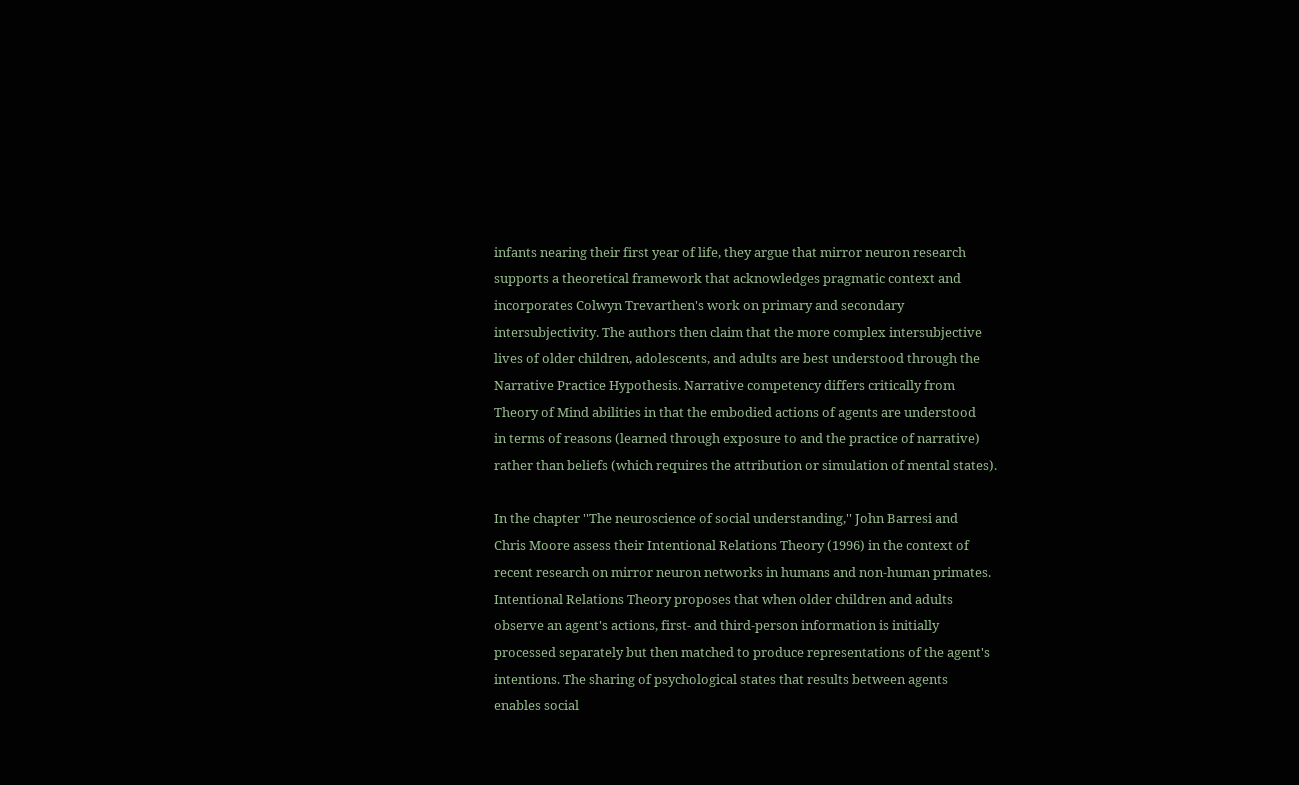infants nearing their first year of life, they argue that mirror neuron research
supports a theoretical framework that acknowledges pragmatic context and
incorporates Colwyn Trevarthen's work on primary and secondary
intersubjectivity. The authors then claim that the more complex intersubjective
lives of older children, adolescents, and adults are best understood through the
Narrative Practice Hypothesis. Narrative competency differs critically from
Theory of Mind abilities in that the embodied actions of agents are understood
in terms of reasons (learned through exposure to and the practice of narrative)
rather than beliefs (which requires the attribution or simulation of mental states).

In the chapter ''The neuroscience of social understanding,'' John Barresi and
Chris Moore assess their Intentional Relations Theory (1996) in the context of
recent research on mirror neuron networks in humans and non-human primates.
Intentional Relations Theory proposes that when older children and adults
observe an agent's actions, first- and third-person information is initially
processed separately but then matched to produce representations of the agent's
intentions. The sharing of psychological states that results between agents
enables social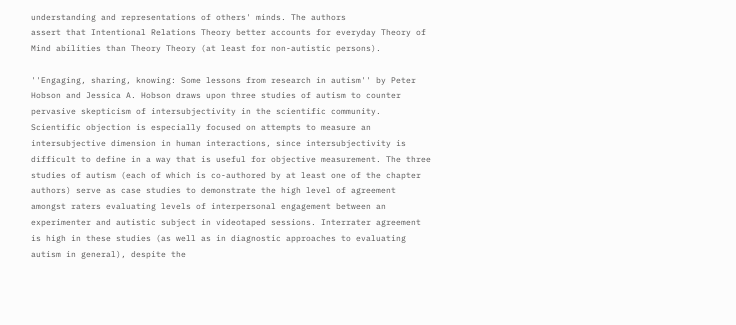understanding and representations of others' minds. The authors
assert that Intentional Relations Theory better accounts for everyday Theory of
Mind abilities than Theory Theory (at least for non-autistic persons).

''Engaging, sharing, knowing: Some lessons from research in autism'' by Peter
Hobson and Jessica A. Hobson draws upon three studies of autism to counter
pervasive skepticism of intersubjectivity in the scientific community.
Scientific objection is especially focused on attempts to measure an
intersubjective dimension in human interactions, since intersubjectivity is
difficult to define in a way that is useful for objective measurement. The three
studies of autism (each of which is co-authored by at least one of the chapter
authors) serve as case studies to demonstrate the high level of agreement
amongst raters evaluating levels of interpersonal engagement between an
experimenter and autistic subject in videotaped sessions. Interrater agreement
is high in these studies (as well as in diagnostic approaches to evaluating
autism in general), despite the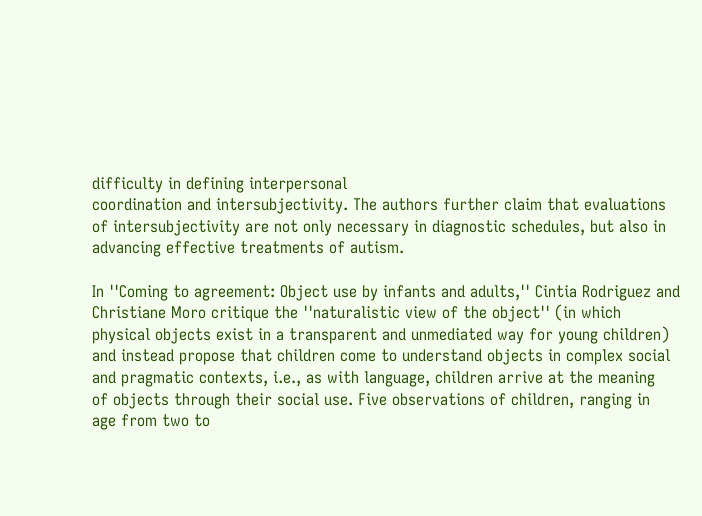difficulty in defining interpersonal
coordination and intersubjectivity. The authors further claim that evaluations
of intersubjectivity are not only necessary in diagnostic schedules, but also in
advancing effective treatments of autism.

In ''Coming to agreement: Object use by infants and adults,'' Cintia Rodriguez and
Christiane Moro critique the ''naturalistic view of the object'' (in which
physical objects exist in a transparent and unmediated way for young children)
and instead propose that children come to understand objects in complex social
and pragmatic contexts, i.e., as with language, children arrive at the meaning
of objects through their social use. Five observations of children, ranging in
age from two to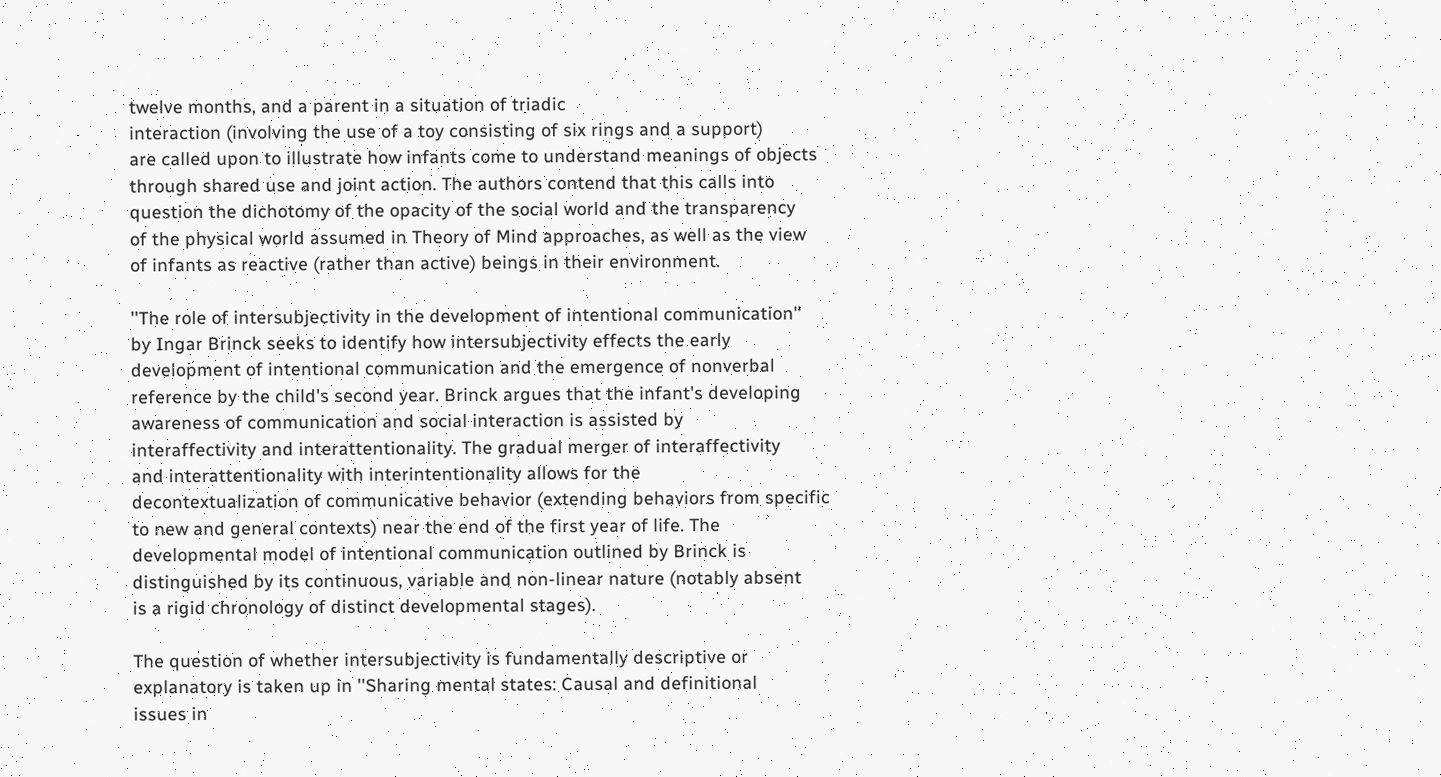twelve months, and a parent in a situation of triadic
interaction (involving the use of a toy consisting of six rings and a support)
are called upon to illustrate how infants come to understand meanings of objects
through shared use and joint action. The authors contend that this calls into
question the dichotomy of the opacity of the social world and the transparency
of the physical world assumed in Theory of Mind approaches, as well as the view
of infants as reactive (rather than active) beings in their environment.

''The role of intersubjectivity in the development of intentional communication''
by Ingar Brinck seeks to identify how intersubjectivity effects the early
development of intentional communication and the emergence of nonverbal
reference by the child's second year. Brinck argues that the infant's developing
awareness of communication and social interaction is assisted by
interaffectivity and interattentionality. The gradual merger of interaffectivity
and interattentionality with interintentionality allows for the
decontextualization of communicative behavior (extending behaviors from specific
to new and general contexts) near the end of the first year of life. The
developmental model of intentional communication outlined by Brinck is
distinguished by its continuous, variable and non-linear nature (notably absent
is a rigid chronology of distinct developmental stages).

The question of whether intersubjectivity is fundamentally descriptive or
explanatory is taken up in ''Sharing mental states: Causal and definitional
issues in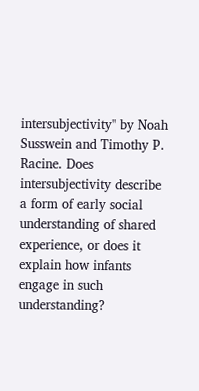intersubjectivity'' by Noah Susswein and Timothy P. Racine. Does
intersubjectivity describe a form of early social understanding of shared
experience, or does it explain how infants engage in such understanding?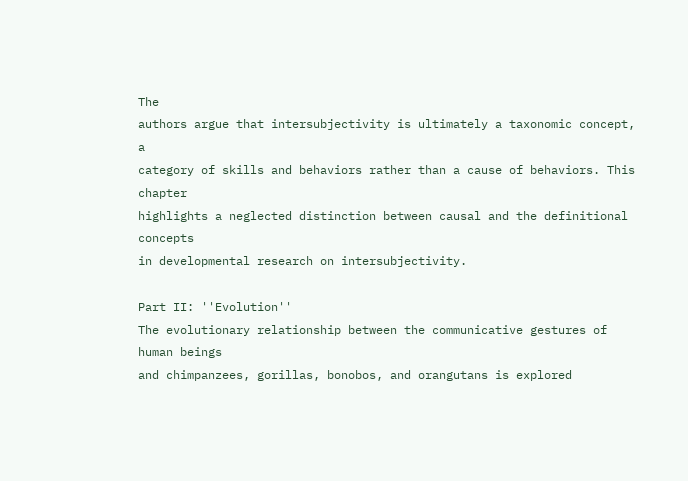The
authors argue that intersubjectivity is ultimately a taxonomic concept, a
category of skills and behaviors rather than a cause of behaviors. This chapter
highlights a neglected distinction between causal and the definitional concepts
in developmental research on intersubjectivity.

Part II: ''Evolution''
The evolutionary relationship between the communicative gestures of human beings
and chimpanzees, gorillas, bonobos, and orangutans is explored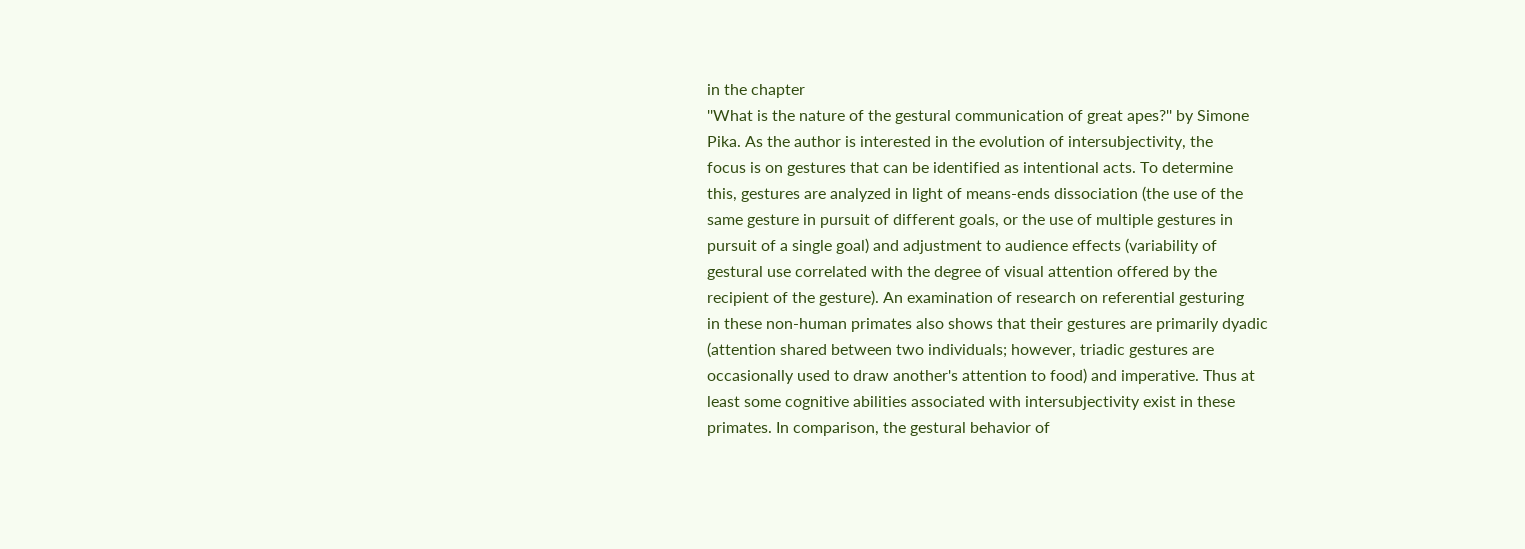in the chapter
''What is the nature of the gestural communication of great apes?'' by Simone
Pika. As the author is interested in the evolution of intersubjectivity, the
focus is on gestures that can be identified as intentional acts. To determine
this, gestures are analyzed in light of means-ends dissociation (the use of the
same gesture in pursuit of different goals, or the use of multiple gestures in
pursuit of a single goal) and adjustment to audience effects (variability of
gestural use correlated with the degree of visual attention offered by the
recipient of the gesture). An examination of research on referential gesturing
in these non-human primates also shows that their gestures are primarily dyadic
(attention shared between two individuals; however, triadic gestures are
occasionally used to draw another's attention to food) and imperative. Thus at
least some cognitive abilities associated with intersubjectivity exist in these
primates. In comparison, the gestural behavior of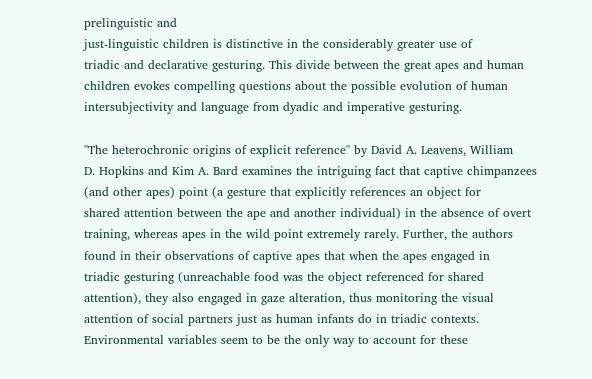prelinguistic and
just-linguistic children is distinctive in the considerably greater use of
triadic and declarative gesturing. This divide between the great apes and human
children evokes compelling questions about the possible evolution of human
intersubjectivity and language from dyadic and imperative gesturing.

''The heterochronic origins of explicit reference'' by David A. Leavens, William
D. Hopkins and Kim A. Bard examines the intriguing fact that captive chimpanzees
(and other apes) point (a gesture that explicitly references an object for
shared attention between the ape and another individual) in the absence of overt
training, whereas apes in the wild point extremely rarely. Further, the authors
found in their observations of captive apes that when the apes engaged in
triadic gesturing (unreachable food was the object referenced for shared
attention), they also engaged in gaze alteration, thus monitoring the visual
attention of social partners just as human infants do in triadic contexts.
Environmental variables seem to be the only way to account for these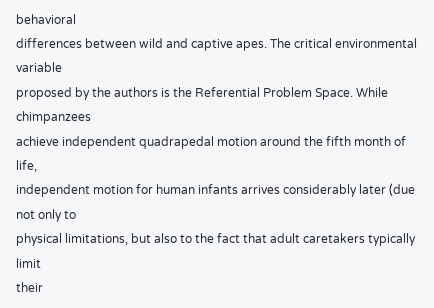behavioral
differences between wild and captive apes. The critical environmental variable
proposed by the authors is the Referential Problem Space. While chimpanzees
achieve independent quadrapedal motion around the fifth month of life,
independent motion for human infants arrives considerably later (due not only to
physical limitations, but also to the fact that adult caretakers typically limit
their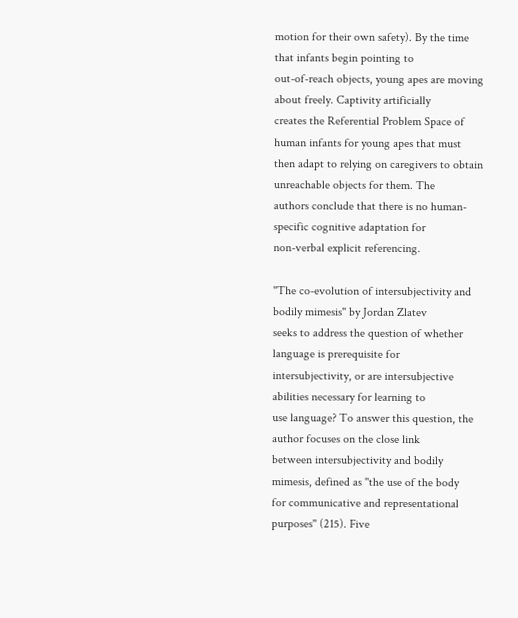motion for their own safety). By the time that infants begin pointing to
out-of-reach objects, young apes are moving about freely. Captivity artificially
creates the Referential Problem Space of human infants for young apes that must
then adapt to relying on caregivers to obtain unreachable objects for them. The
authors conclude that there is no human-specific cognitive adaptation for
non-verbal explicit referencing.

''The co-evolution of intersubjectivity and bodily mimesis'' by Jordan Zlatev
seeks to address the question of whether language is prerequisite for
intersubjectivity, or are intersubjective abilities necessary for learning to
use language? To answer this question, the author focuses on the close link
between intersubjectivity and bodily mimesis, defined as ''the use of the body
for communicative and representational purposes'' (215). Five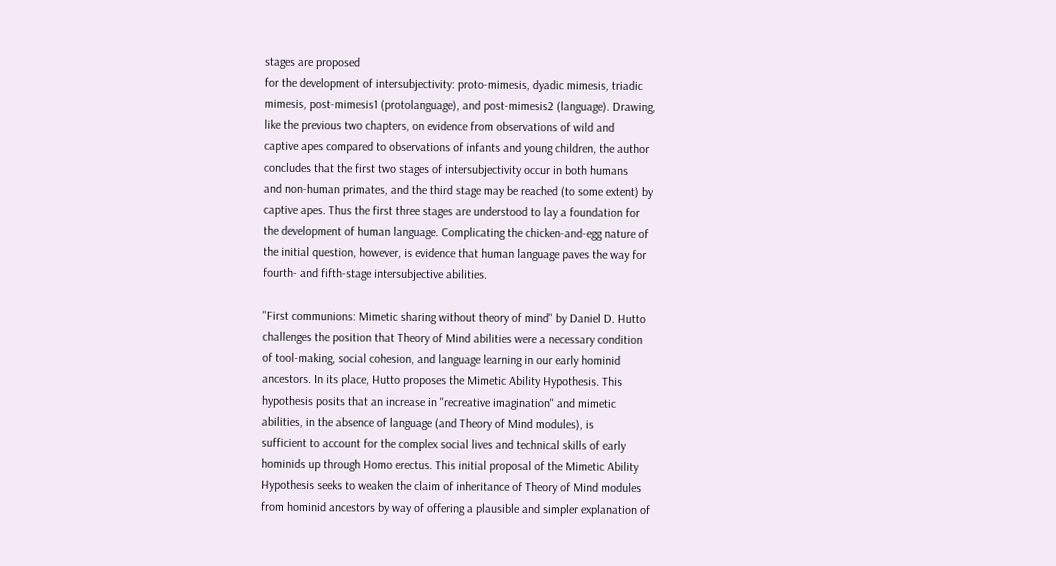stages are proposed
for the development of intersubjectivity: proto-mimesis, dyadic mimesis, triadic
mimesis, post-mimesis1 (protolanguage), and post-mimesis2 (language). Drawing,
like the previous two chapters, on evidence from observations of wild and
captive apes compared to observations of infants and young children, the author
concludes that the first two stages of intersubjectivity occur in both humans
and non-human primates, and the third stage may be reached (to some extent) by
captive apes. Thus the first three stages are understood to lay a foundation for
the development of human language. Complicating the chicken-and-egg nature of
the initial question, however, is evidence that human language paves the way for
fourth- and fifth-stage intersubjective abilities.

''First communions: Mimetic sharing without theory of mind'' by Daniel D. Hutto
challenges the position that Theory of Mind abilities were a necessary condition
of tool-making, social cohesion, and language learning in our early hominid
ancestors. In its place, Hutto proposes the Mimetic Ability Hypothesis. This
hypothesis posits that an increase in ''recreative imagination'' and mimetic
abilities, in the absence of language (and Theory of Mind modules), is
sufficient to account for the complex social lives and technical skills of early
hominids up through Homo erectus. This initial proposal of the Mimetic Ability
Hypothesis seeks to weaken the claim of inheritance of Theory of Mind modules
from hominid ancestors by way of offering a plausible and simpler explanation of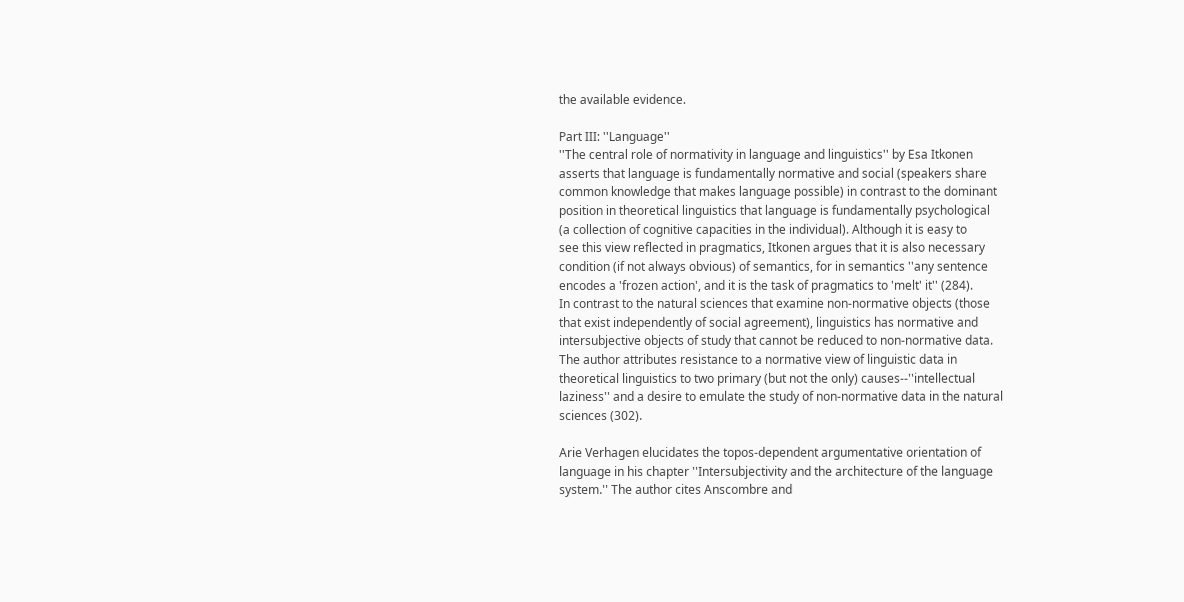the available evidence.

Part III: ''Language''
''The central role of normativity in language and linguistics'' by Esa Itkonen
asserts that language is fundamentally normative and social (speakers share
common knowledge that makes language possible) in contrast to the dominant
position in theoretical linguistics that language is fundamentally psychological
(a collection of cognitive capacities in the individual). Although it is easy to
see this view reflected in pragmatics, Itkonen argues that it is also necessary
condition (if not always obvious) of semantics, for in semantics ''any sentence
encodes a 'frozen action', and it is the task of pragmatics to 'melt' it'' (284).
In contrast to the natural sciences that examine non-normative objects (those
that exist independently of social agreement), linguistics has normative and
intersubjective objects of study that cannot be reduced to non-normative data.
The author attributes resistance to a normative view of linguistic data in
theoretical linguistics to two primary (but not the only) causes--''intellectual
laziness'' and a desire to emulate the study of non-normative data in the natural
sciences (302).

Arie Verhagen elucidates the topos-dependent argumentative orientation of
language in his chapter ''Intersubjectivity and the architecture of the language
system.'' The author cites Anscombre and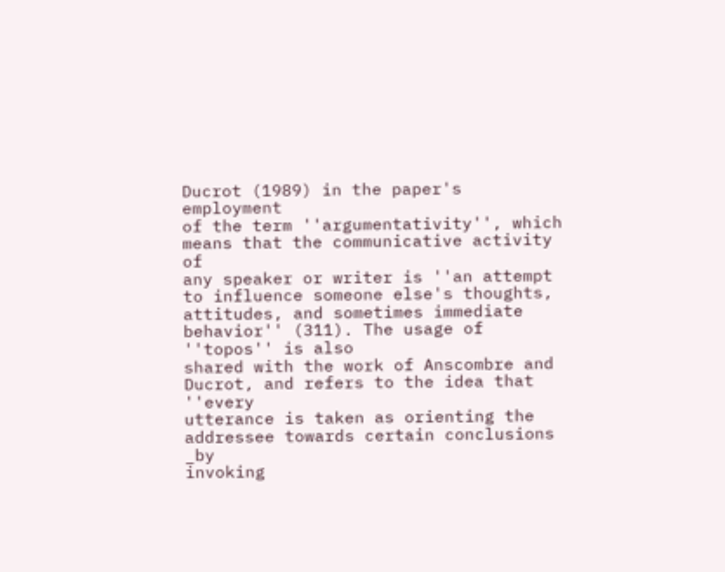Ducrot (1989) in the paper's employment
of the term ''argumentativity'', which means that the communicative activity of
any speaker or writer is ''an attempt to influence someone else's thoughts,
attitudes, and sometimes immediate behavior'' (311). The usage of ''topos'' is also
shared with the work of Anscombre and Ducrot, and refers to the idea that ''every
utterance is taken as orienting the addressee towards certain conclusions _by
invoking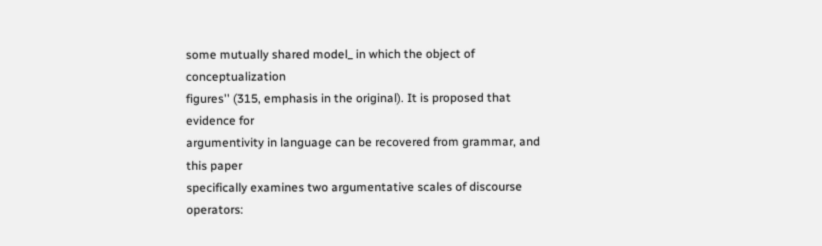some mutually shared model_ in which the object of conceptualization
figures'' (315, emphasis in the original). It is proposed that evidence for
argumentivity in language can be recovered from grammar, and this paper
specifically examines two argumentative scales of discourse operators: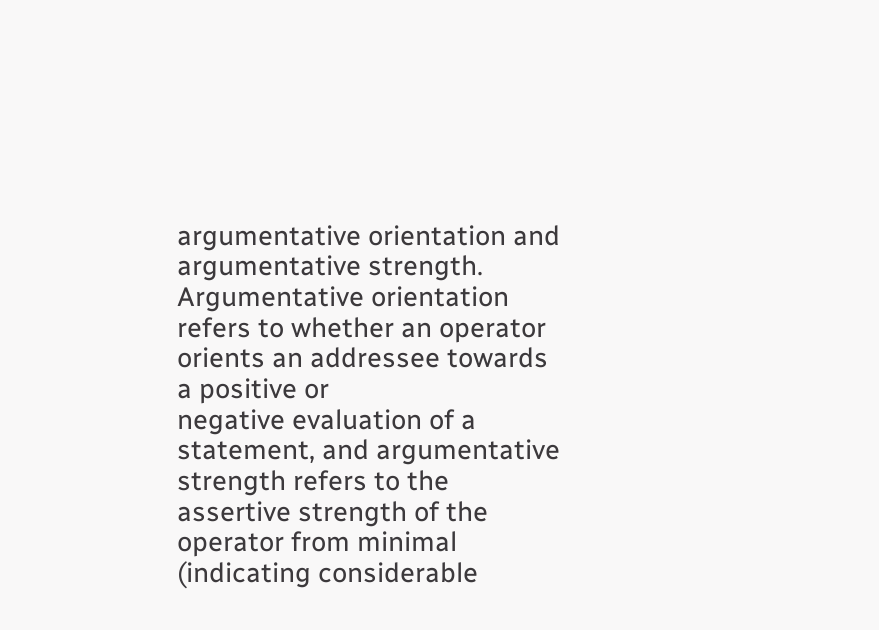argumentative orientation and argumentative strength. Argumentative orientation
refers to whether an operator orients an addressee towards a positive or
negative evaluation of a statement, and argumentative strength refers to the
assertive strength of the operator from minimal (indicating considerable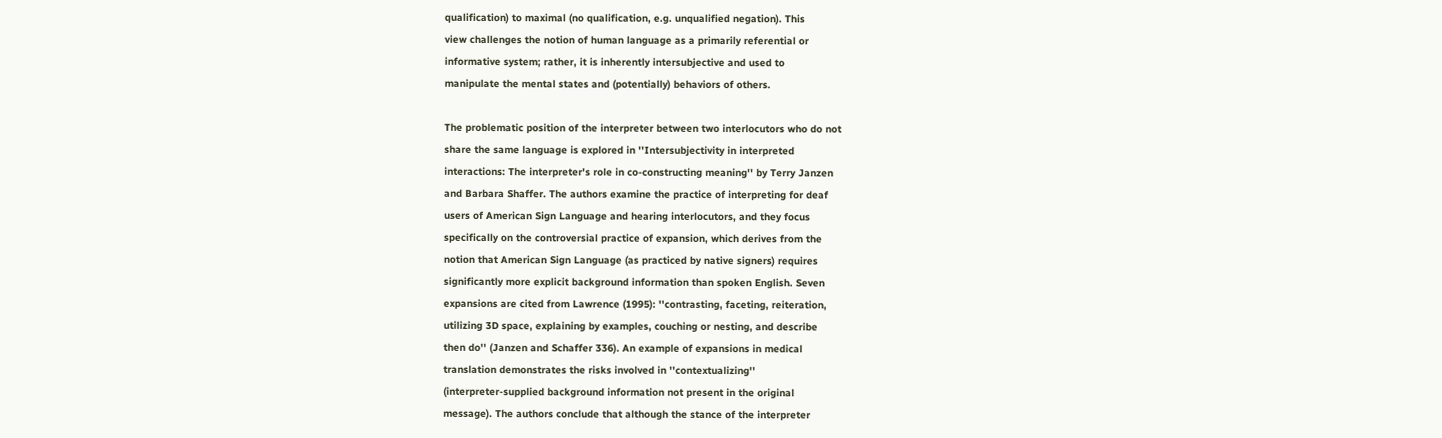qualification) to maximal (no qualification, e.g. unqualified negation). This
view challenges the notion of human language as a primarily referential or
informative system; rather, it is inherently intersubjective and used to
manipulate the mental states and (potentially) behaviors of others.

The problematic position of the interpreter between two interlocutors who do not
share the same language is explored in ''Intersubjectivity in interpreted
interactions: The interpreter's role in co-constructing meaning'' by Terry Janzen
and Barbara Shaffer. The authors examine the practice of interpreting for deaf
users of American Sign Language and hearing interlocutors, and they focus
specifically on the controversial practice of expansion, which derives from the
notion that American Sign Language (as practiced by native signers) requires
significantly more explicit background information than spoken English. Seven
expansions are cited from Lawrence (1995): ''contrasting, faceting, reiteration,
utilizing 3D space, explaining by examples, couching or nesting, and describe
then do'' (Janzen and Schaffer 336). An example of expansions in medical
translation demonstrates the risks involved in ''contextualizing''
(interpreter-supplied background information not present in the original
message). The authors conclude that although the stance of the interpreter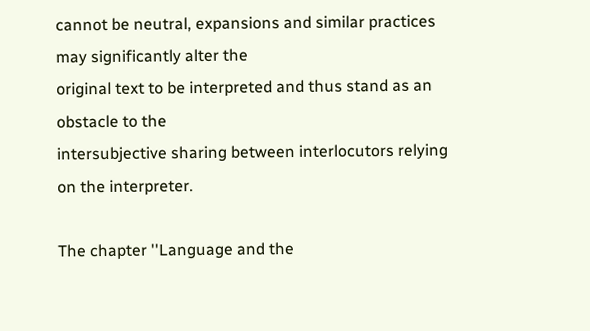cannot be neutral, expansions and similar practices may significantly alter the
original text to be interpreted and thus stand as an obstacle to the
intersubjective sharing between interlocutors relying on the interpreter.

The chapter ''Language and the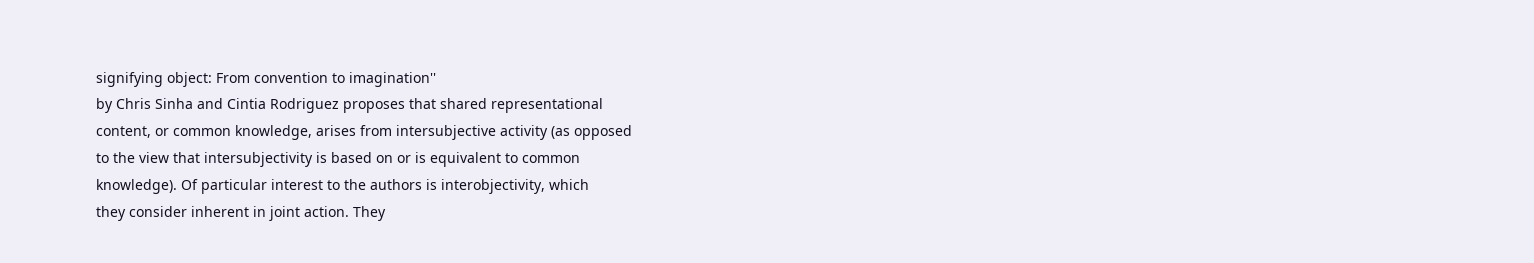signifying object: From convention to imagination''
by Chris Sinha and Cintia Rodriguez proposes that shared representational
content, or common knowledge, arises from intersubjective activity (as opposed
to the view that intersubjectivity is based on or is equivalent to common
knowledge). Of particular interest to the authors is interobjectivity, which
they consider inherent in joint action. They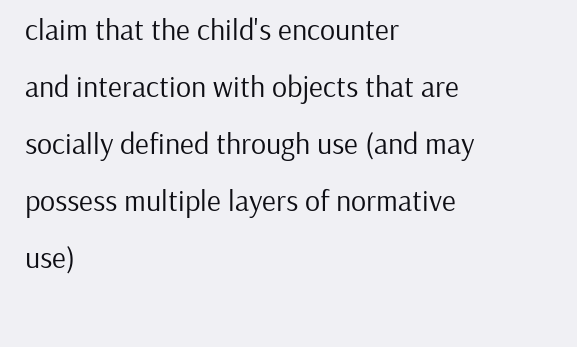claim that the child's encounter
and interaction with objects that are socially defined through use (and may
possess multiple layers of normative use)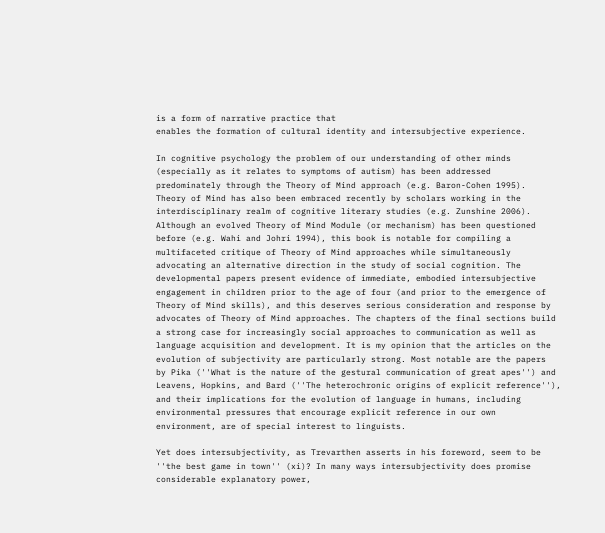is a form of narrative practice that
enables the formation of cultural identity and intersubjective experience.

In cognitive psychology the problem of our understanding of other minds
(especially as it relates to symptoms of autism) has been addressed
predominately through the Theory of Mind approach (e.g. Baron-Cohen 1995).
Theory of Mind has also been embraced recently by scholars working in the
interdisciplinary realm of cognitive literary studies (e.g. Zunshine 2006).
Although an evolved Theory of Mind Module (or mechanism) has been questioned
before (e.g. Wahi and Johri 1994), this book is notable for compiling a
multifaceted critique of Theory of Mind approaches while simultaneously
advocating an alternative direction in the study of social cognition. The
developmental papers present evidence of immediate, embodied intersubjective
engagement in children prior to the age of four (and prior to the emergence of
Theory of Mind skills), and this deserves serious consideration and response by
advocates of Theory of Mind approaches. The chapters of the final sections build
a strong case for increasingly social approaches to communication as well as
language acquisition and development. It is my opinion that the articles on the
evolution of subjectivity are particularly strong. Most notable are the papers
by Pika (''What is the nature of the gestural communication of great apes'') and
Leavens, Hopkins, and Bard (''The heterochronic origins of explicit reference''),
and their implications for the evolution of language in humans, including
environmental pressures that encourage explicit reference in our own
environment, are of special interest to linguists.

Yet does intersubjectivity, as Trevarthen asserts in his foreword, seem to be
''the best game in town'' (xi)? In many ways intersubjectivity does promise
considerable explanatory power,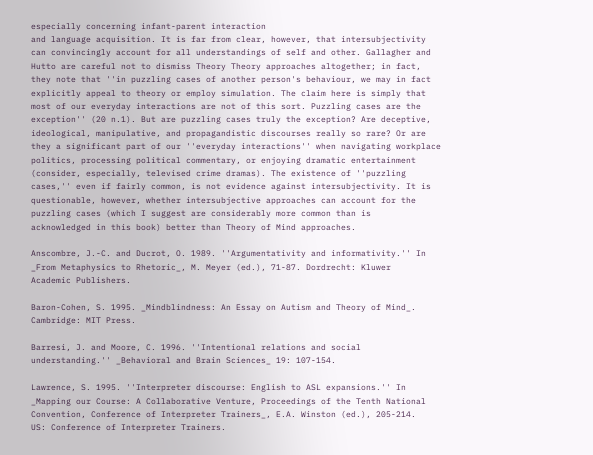especially concerning infant-parent interaction
and language acquisition. It is far from clear, however, that intersubjectivity
can convincingly account for all understandings of self and other. Gallagher and
Hutto are careful not to dismiss Theory Theory approaches altogether; in fact,
they note that ''in puzzling cases of another person's behaviour, we may in fact
explicitly appeal to theory or employ simulation. The claim here is simply that
most of our everyday interactions are not of this sort. Puzzling cases are the
exception'' (20 n.1). But are puzzling cases truly the exception? Are deceptive,
ideological, manipulative, and propagandistic discourses really so rare? Or are
they a significant part of our ''everyday interactions'' when navigating workplace
politics, processing political commentary, or enjoying dramatic entertainment
(consider, especially, televised crime dramas). The existence of ''puzzling
cases,'' even if fairly common, is not evidence against intersubjectivity. It is
questionable, however, whether intersubjective approaches can account for the
puzzling cases (which I suggest are considerably more common than is
acknowledged in this book) better than Theory of Mind approaches.

Anscombre, J.-C. and Ducrot, O. 1989. ''Argumentativity and informativity.'' In
_From Metaphysics to Rhetoric_, M. Meyer (ed.), 71-87. Dordrecht: Kluwer
Academic Publishers.

Baron-Cohen, S. 1995. _Mindblindness: An Essay on Autism and Theory of Mind_.
Cambridge: MIT Press.

Barresi, J. and Moore, C. 1996. ''Intentional relations and social
understanding.'' _Behavioral and Brain Sciences_ 19: 107-154.

Lawrence, S. 1995. ''Interpreter discourse: English to ASL expansions.'' In
_Mapping our Course: A Collaborative Venture, Proceedings of the Tenth National
Convention, Conference of Interpreter Trainers_, E.A. Winston (ed.), 205-214.
US: Conference of Interpreter Trainers.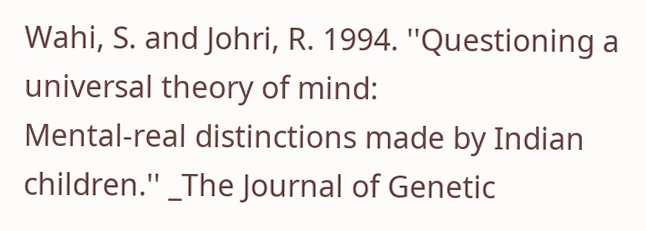Wahi, S. and Johri, R. 1994. ''Questioning a universal theory of mind:
Mental-real distinctions made by Indian children.'' _The Journal of Genetic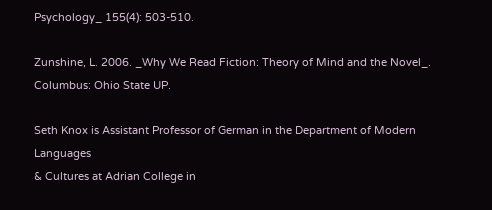Psychology_ 155(4): 503-510.

Zunshine, L. 2006. _Why We Read Fiction: Theory of Mind and the Novel_.
Columbus: Ohio State UP.

Seth Knox is Assistant Professor of German in the Department of Modern Languages
& Cultures at Adrian College in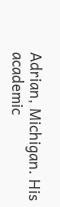Adrian, Michigan. His academic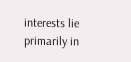interests lie
primarily in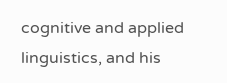cognitive and applied linguistics, and his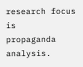research focus is
propaganda analysis.